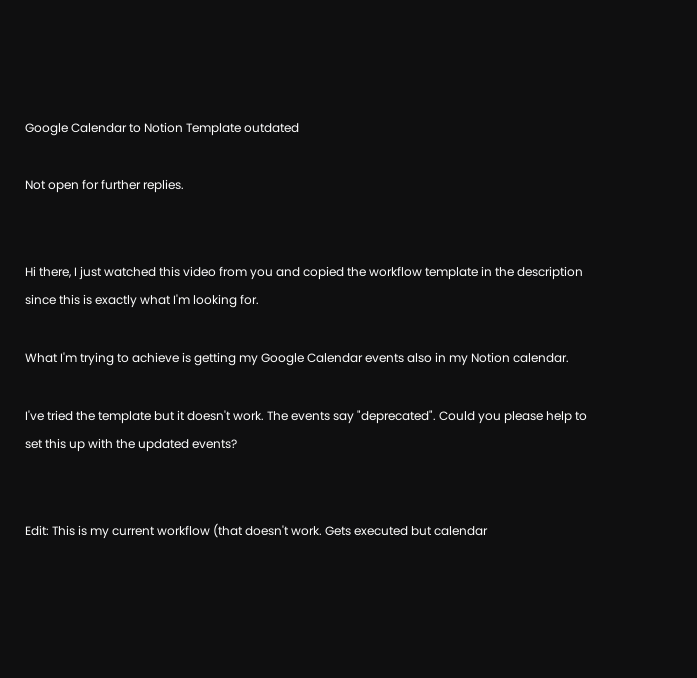Google Calendar to Notion Template outdated

Not open for further replies.


Hi there, I just watched this video from you and copied the workflow template in the description since this is exactly what I'm looking for.

What I'm trying to achieve is getting my Google Calendar events also in my Notion calendar.

I've tried the template but it doesn't work. The events say "deprecated". Could you please help to set this up with the updated events?


Edit: This is my current workflow (that doesn't work. Gets executed but calendar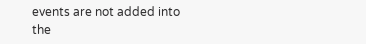events are not added into the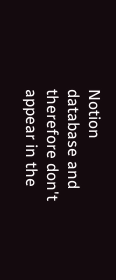Notion database and therefore don't appear in the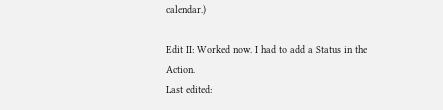calendar.)

Edit II: Worked now. I had to add a Status in the Action.
Last edited: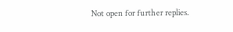Not open for further replies.